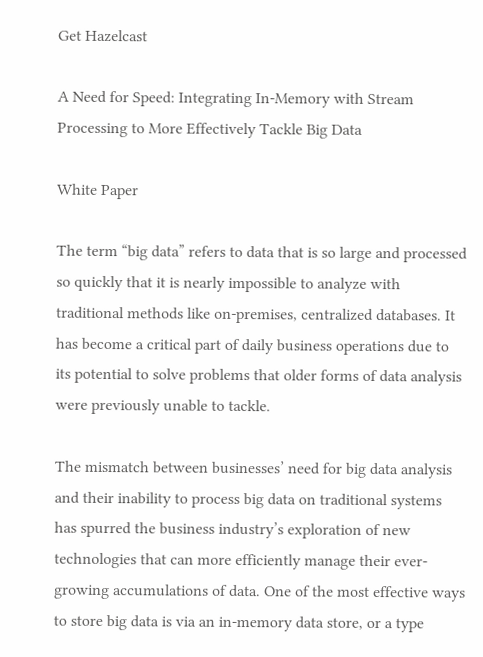Get Hazelcast

A Need for Speed: Integrating In-Memory with Stream Processing to More Effectively Tackle Big Data

White Paper

The term “big data” refers to data that is so large and processed so quickly that it is nearly impossible to analyze with traditional methods like on-premises, centralized databases. It has become a critical part of daily business operations due to its potential to solve problems that older forms of data analysis were previously unable to tackle.

The mismatch between businesses’ need for big data analysis and their inability to process big data on traditional systems has spurred the business industry’s exploration of new technologies that can more efficiently manage their ever-growing accumulations of data. One of the most effective ways to store big data is via an in-memory data store, or a type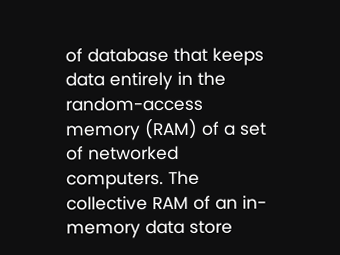of database that keeps data entirely in the random-access memory (RAM) of a set of networked computers. The collective RAM of an in-memory data store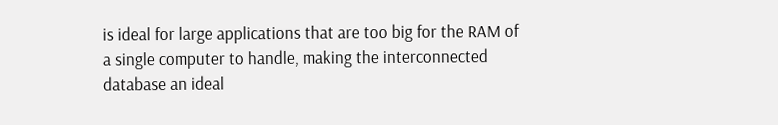is ideal for large applications that are too big for the RAM of a single computer to handle, making the interconnected database an ideal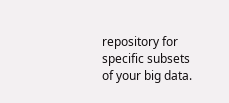repository for specific subsets of your big data.